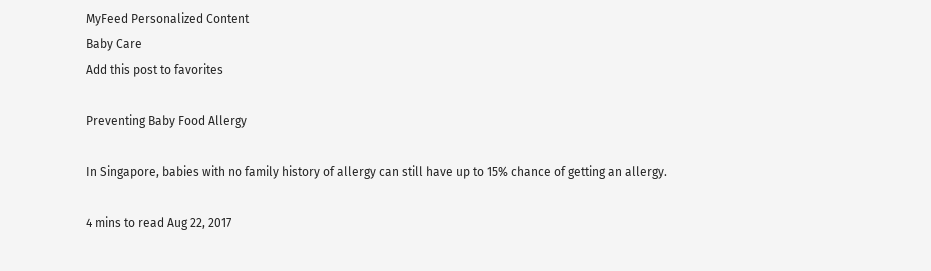MyFeed Personalized Content
Baby Care
Add this post to favorites

Preventing Baby Food Allergy

In Singapore, babies with no family history of allergy can still have up to 15% chance of getting an allergy.

4 mins to read Aug 22, 2017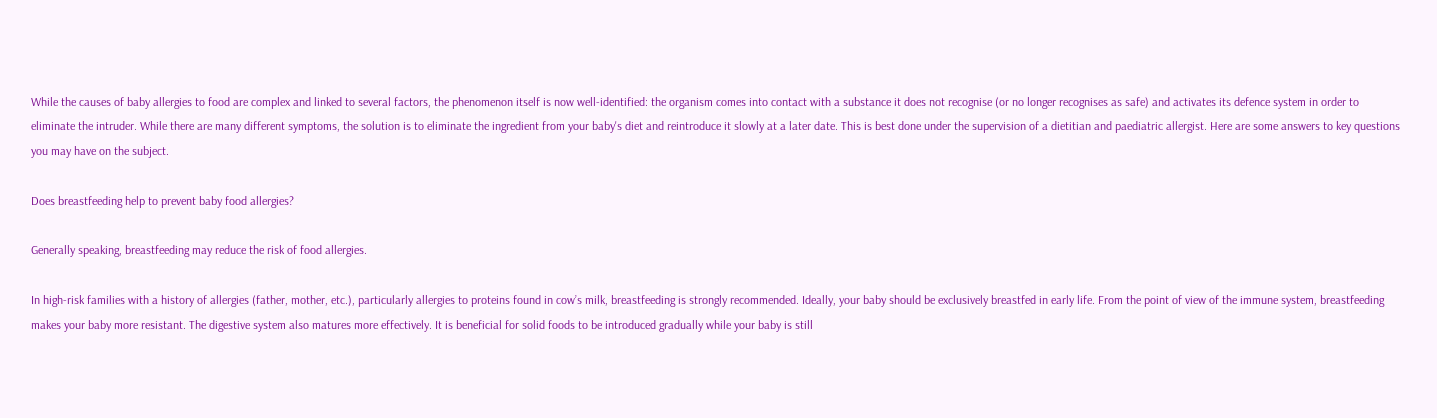While the causes of baby allergies to food are complex and linked to several factors, the phenomenon itself is now well-identified: the organism comes into contact with a substance it does not recognise (or no longer recognises as safe) and activates its defence system in order to eliminate the intruder. While there are many different symptoms, the solution is to eliminate the ingredient from your baby's diet and reintroduce it slowly at a later date. This is best done under the supervision of a dietitian and paediatric allergist. Here are some answers to key questions you may have on the subject.

Does breastfeeding help to prevent baby food allergies?

Generally speaking, breastfeeding may reduce the risk of food allergies.

In high-risk families with a history of allergies (father, mother, etc.), particularly allergies to proteins found in cow’s milk, breastfeeding is strongly recommended. Ideally, your baby should be exclusively breastfed in early life. From the point of view of the immune system, breastfeeding makes your baby more resistant. The digestive system also matures more effectively. It is beneficial for solid foods to be introduced gradually while your baby is still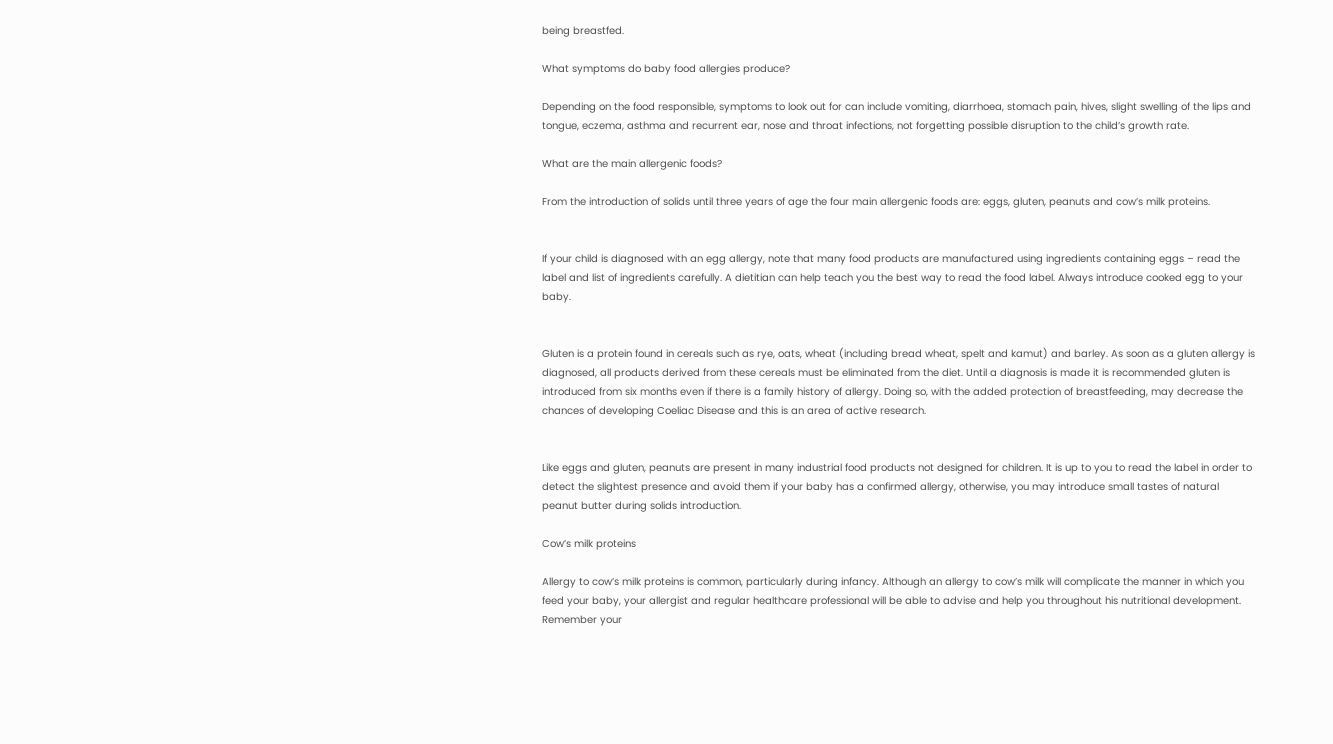being breastfed.

What symptoms do baby food allergies produce?

Depending on the food responsible, symptoms to look out for can include vomiting, diarrhoea, stomach pain, hives, slight swelling of the lips and tongue, eczema, asthma and recurrent ear, nose and throat infections, not forgetting possible disruption to the child’s growth rate.

What are the main allergenic foods?

From the introduction of solids until three years of age the four main allergenic foods are: eggs, gluten, peanuts and cow’s milk proteins.


If your child is diagnosed with an egg allergy, note that many food products are manufactured using ingredients containing eggs – read the label and list of ingredients carefully. A dietitian can help teach you the best way to read the food label. Always introduce cooked egg to your baby.


Gluten is a protein found in cereals such as rye, oats, wheat (including bread wheat, spelt and kamut) and barley. As soon as a gluten allergy is diagnosed, all products derived from these cereals must be eliminated from the diet. Until a diagnosis is made it is recommended gluten is introduced from six months even if there is a family history of allergy. Doing so, with the added protection of breastfeeding, may decrease the chances of developing Coeliac Disease and this is an area of active research.


Like eggs and gluten, peanuts are present in many industrial food products not designed for children. It is up to you to read the label in order to detect the slightest presence and avoid them if your baby has a confirmed allergy, otherwise, you may introduce small tastes of natural peanut butter during solids introduction.

Cow’s milk proteins

Allergy to cow’s milk proteins is common, particularly during infancy. Although an allergy to cow’s milk will complicate the manner in which you feed your baby, your allergist and regular healthcare professional will be able to advise and help you throughout his nutritional development. Remember your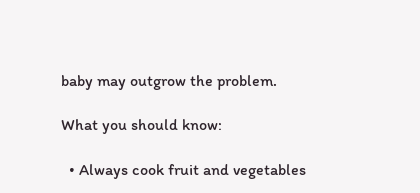baby may outgrow the problem.

What you should know:

  • Always cook fruit and vegetables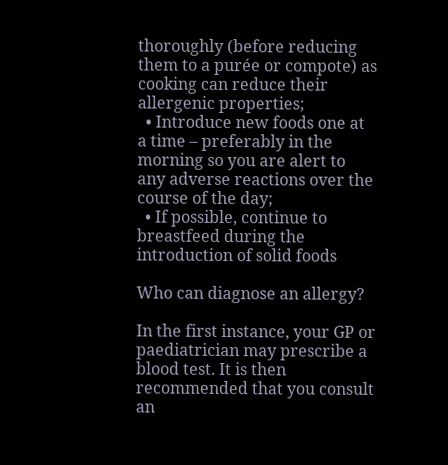thoroughly (before reducing them to a purée or compote) as cooking can reduce their allergenic properties;
  • Introduce new foods one at a time – preferably in the morning so you are alert to any adverse reactions over the course of the day;
  • If possible, continue to breastfeed during the introduction of solid foods

Who can diagnose an allergy?

In the first instance, your GP or paediatrician may prescribe a blood test. It is then recommended that you consult an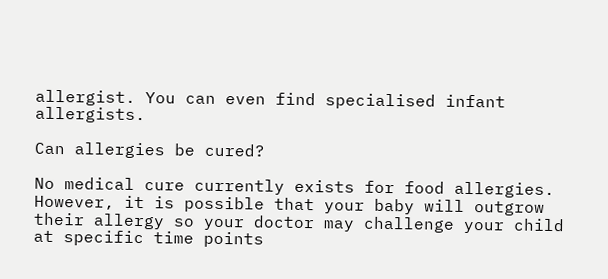allergist. You can even find specialised infant allergists.

Can allergies be cured?

No medical cure currently exists for food allergies. However, it is possible that your baby will outgrow their allergy so your doctor may challenge your child at specific time points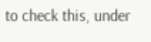to check this, under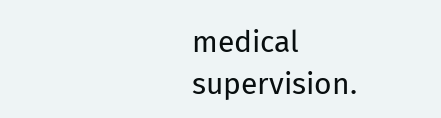medical supervision.